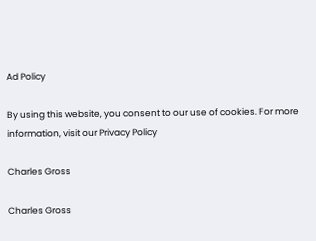Ad Policy

By using this website, you consent to our use of cookies. For more information, visit our Privacy Policy

Charles Gross

Charles Gross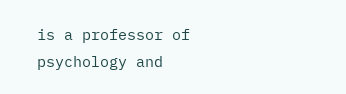is a professor of psychology and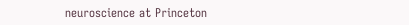neuroscience at Princeton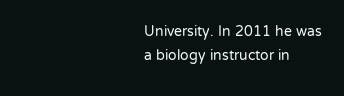University. In 2011 he was a biology instructor in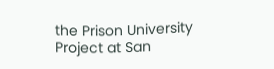the Prison University Project at San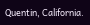Quentin, California.